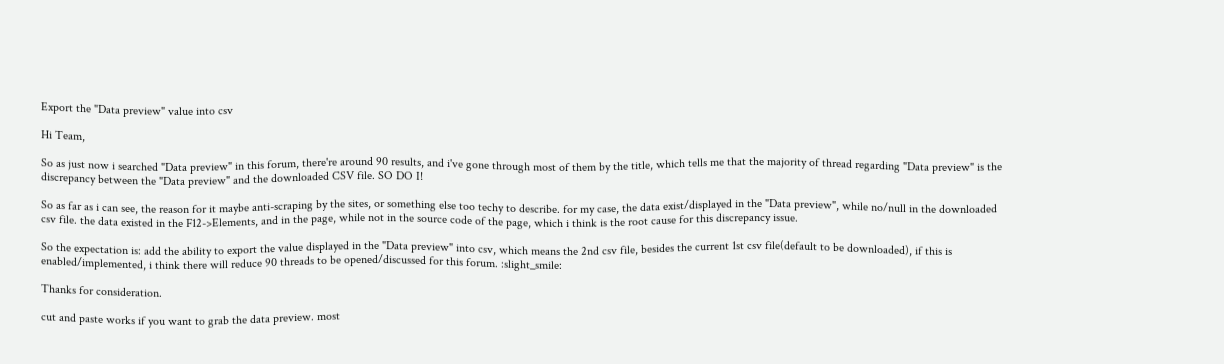Export the "Data preview" value into csv

Hi Team,

So as just now i searched "Data preview" in this forum, there're around 90 results, and i've gone through most of them by the title, which tells me that the majority of thread regarding "Data preview" is the discrepancy between the "Data preview" and the downloaded CSV file. SO DO I!

So as far as i can see, the reason for it maybe anti-scraping by the sites, or something else too techy to describe. for my case, the data exist/displayed in the "Data preview", while no/null in the downloaded csv file. the data existed in the F12->Elements, and in the page, while not in the source code of the page, which i think is the root cause for this discrepancy issue.

So the expectation is: add the ability to export the value displayed in the "Data preview" into csv, which means the 2nd csv file, besides the current 1st csv file(default to be downloaded), if this is enabled/implemented, i think there will reduce 90 threads to be opened/discussed for this forum. :slight_smile:

Thanks for consideration.

cut and paste works if you want to grab the data preview. most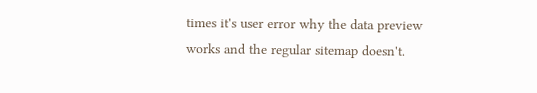times it's user error why the data preview works and the regular sitemap doesn't.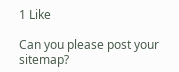1 Like

Can you please post your sitemap?